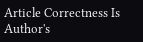Article Correctness Is Author's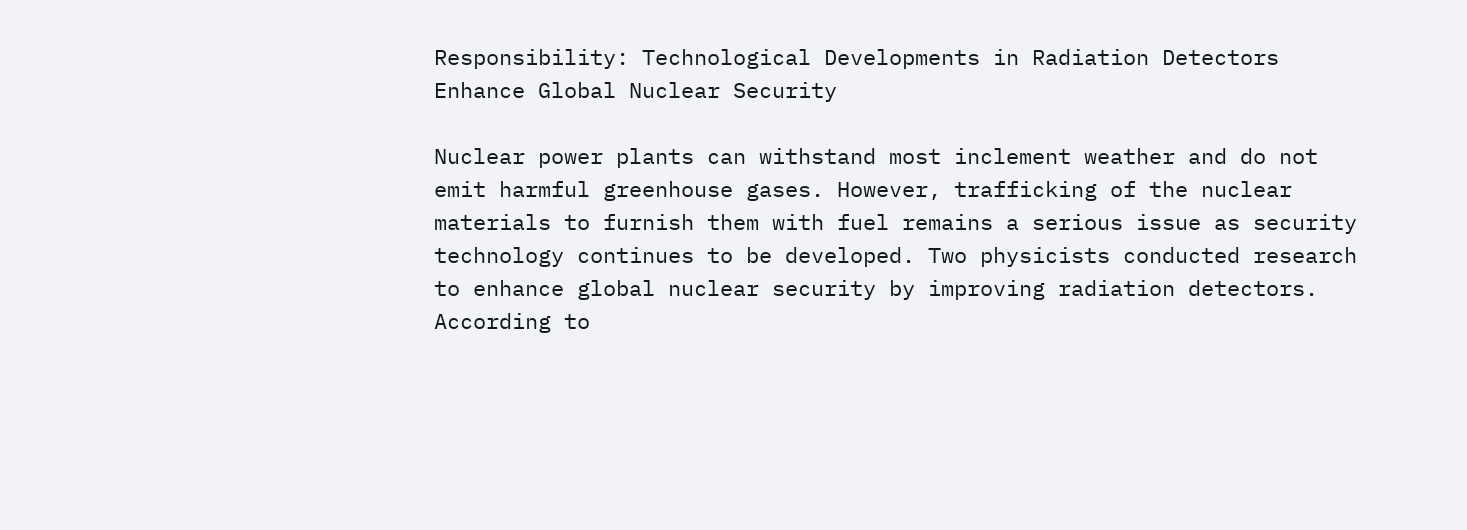Responsibility: Technological Developments in Radiation Detectors Enhance Global Nuclear Security

Nuclear power plants can withstand most inclement weather and do not emit harmful greenhouse gases. However, trafficking of the nuclear materials to furnish them with fuel remains a serious issue as security technology continues to be developed. Two physicists conducted research to enhance global nuclear security by improving radiation detectors. According to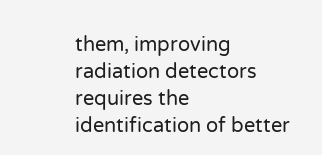them, improving radiation detectors requires the identification of better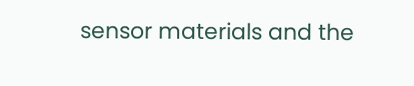sensor materials and the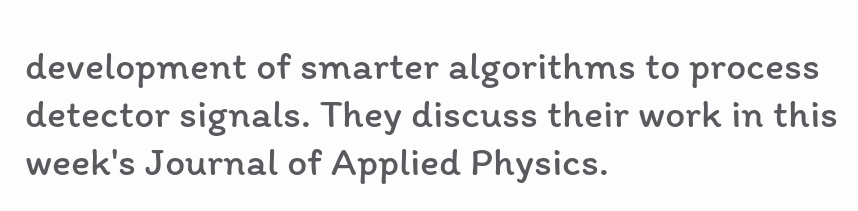development of smarter algorithms to process detector signals. They discuss their work in this week's Journal of Applied Physics.